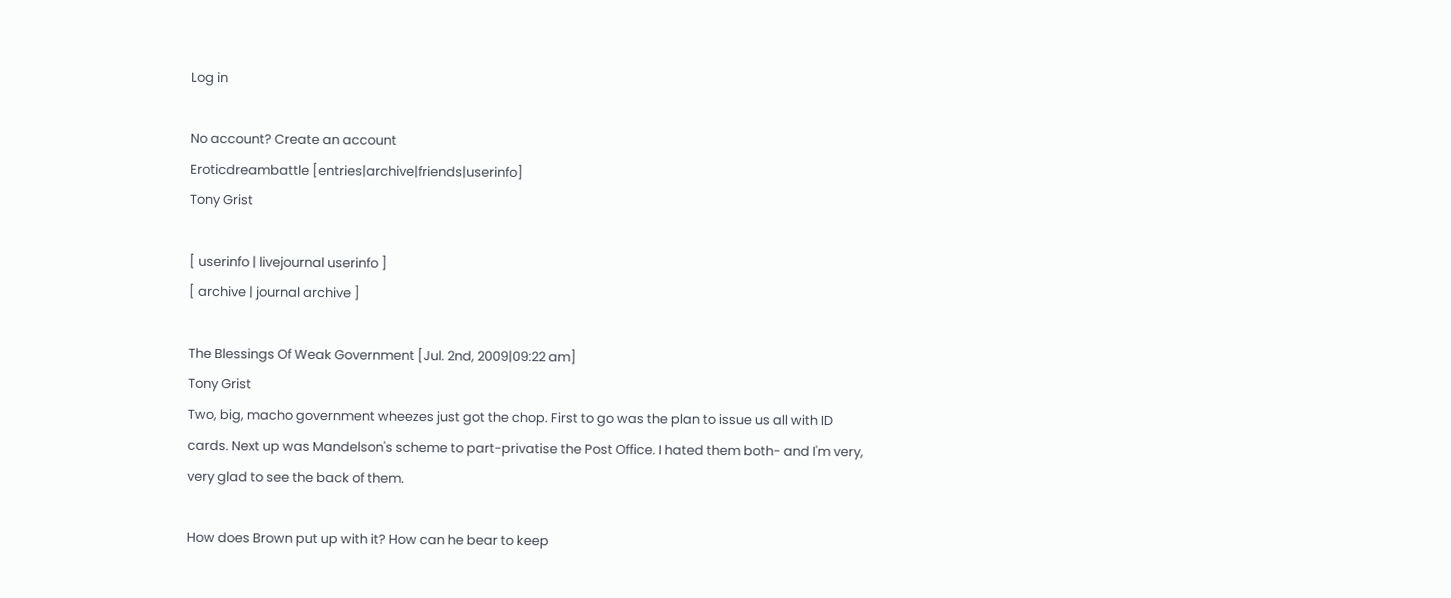Log in

No account? Create an account
Eroticdreambattle [entries|archive|friends|userinfo]
Tony Grist

[ userinfo | livejournal userinfo ]
[ archive | journal archive ]

The Blessings Of Weak Government [Jul. 2nd, 2009|09:22 am]
Tony Grist
Two, big, macho government wheezes just got the chop. First to go was the plan to issue us all with ID cards. Next up was Mandelson's scheme to part-privatise the Post Office. I hated them both- and I'm very, very glad to see the back of them.

How does Brown put up with it? How can he bear to keep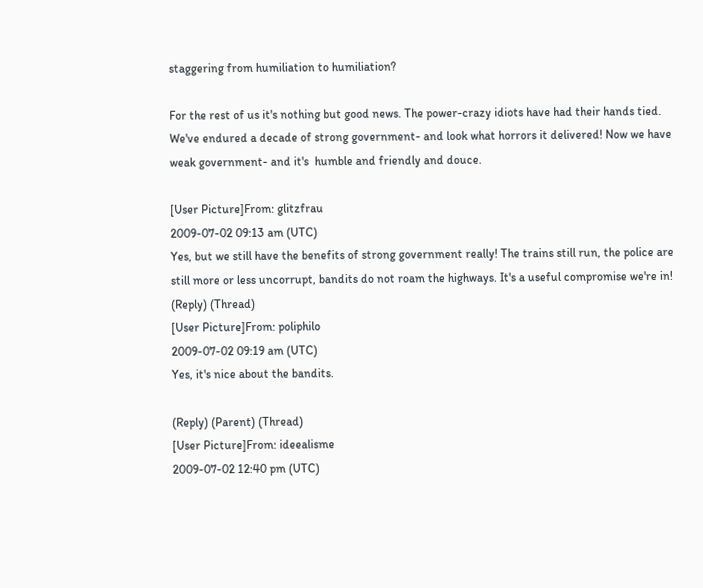staggering from humiliation to humiliation?

For the rest of us it's nothing but good news. The power-crazy idiots have had their hands tied.  We've endured a decade of strong government- and look what horrors it delivered! Now we have weak government- and it's  humble and friendly and douce.

[User Picture]From: glitzfrau
2009-07-02 09:13 am (UTC)
Yes, but we still have the benefits of strong government really! The trains still run, the police are still more or less uncorrupt, bandits do not roam the highways. It's a useful compromise we're in!
(Reply) (Thread)
[User Picture]From: poliphilo
2009-07-02 09:19 am (UTC)
Yes, it's nice about the bandits.

(Reply) (Parent) (Thread)
[User Picture]From: ideealisme
2009-07-02 12:40 pm (UTC)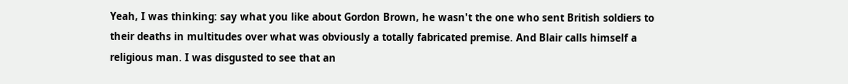Yeah, I was thinking: say what you like about Gordon Brown, he wasn't the one who sent British soldiers to their deaths in multitudes over what was obviously a totally fabricated premise. And Blair calls himself a religious man. I was disgusted to see that an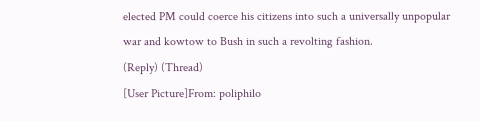elected PM could coerce his citizens into such a universally unpopular war and kowtow to Bush in such a revolting fashion.
(Reply) (Thread)
[User Picture]From: poliphilo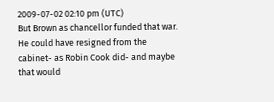2009-07-02 02:10 pm (UTC)
But Brown as chancellor funded that war. He could have resigned from the cabinet- as Robin Cook did- and maybe that would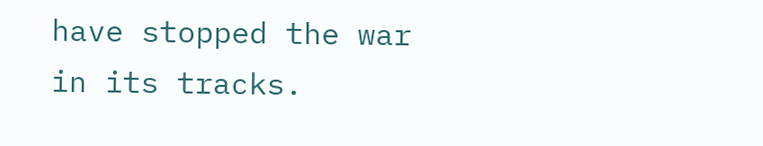have stopped the war in its tracks.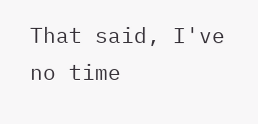That said, I've no time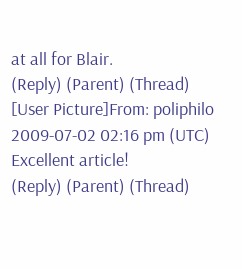at all for Blair.
(Reply) (Parent) (Thread)
[User Picture]From: poliphilo
2009-07-02 02:16 pm (UTC)
Excellent article!
(Reply) (Parent) (Thread)